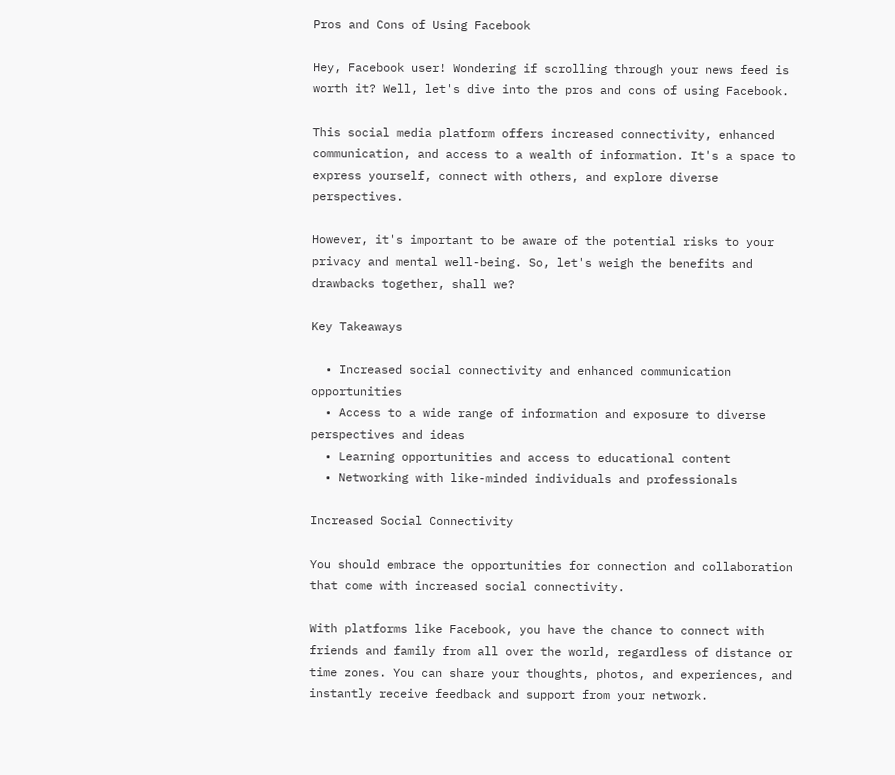Pros and Cons of Using Facebook

Hey, Facebook user! Wondering if scrolling through your news feed is worth it? Well, let's dive into the pros and cons of using Facebook.

This social media platform offers increased connectivity, enhanced communication, and access to a wealth of information. It's a space to express yourself, connect with others, and explore diverse perspectives.

However, it's important to be aware of the potential risks to your privacy and mental well-being. So, let's weigh the benefits and drawbacks together, shall we?

Key Takeaways

  • Increased social connectivity and enhanced communication opportunities
  • Access to a wide range of information and exposure to diverse perspectives and ideas
  • Learning opportunities and access to educational content
  • Networking with like-minded individuals and professionals

Increased Social Connectivity

You should embrace the opportunities for connection and collaboration that come with increased social connectivity.

With platforms like Facebook, you have the chance to connect with friends and family from all over the world, regardless of distance or time zones. You can share your thoughts, photos, and experiences, and instantly receive feedback and support from your network.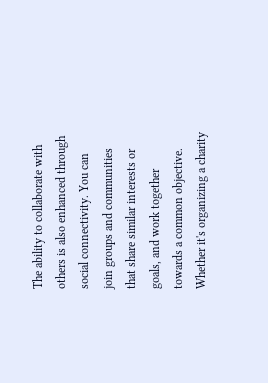The ability to collaborate with others is also enhanced through social connectivity. You can join groups and communities that share similar interests or goals, and work together towards a common objective. Whether it's organizing a charity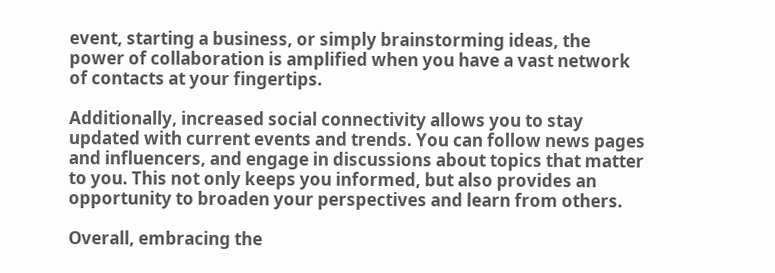event, starting a business, or simply brainstorming ideas, the power of collaboration is amplified when you have a vast network of contacts at your fingertips.

Additionally, increased social connectivity allows you to stay updated with current events and trends. You can follow news pages and influencers, and engage in discussions about topics that matter to you. This not only keeps you informed, but also provides an opportunity to broaden your perspectives and learn from others.

Overall, embracing the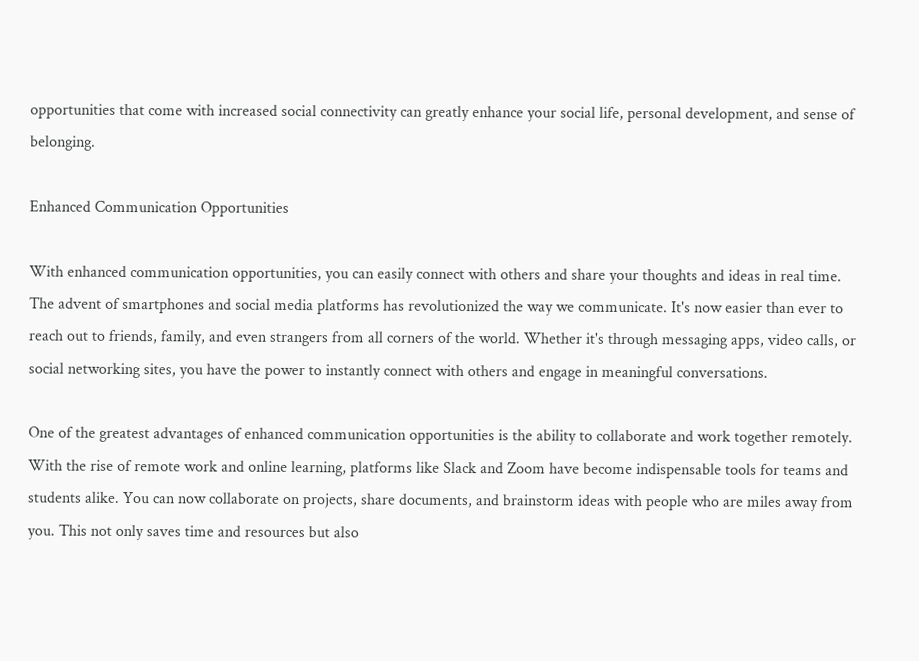opportunities that come with increased social connectivity can greatly enhance your social life, personal development, and sense of belonging.

Enhanced Communication Opportunities

With enhanced communication opportunities, you can easily connect with others and share your thoughts and ideas in real time. The advent of smartphones and social media platforms has revolutionized the way we communicate. It's now easier than ever to reach out to friends, family, and even strangers from all corners of the world. Whether it's through messaging apps, video calls, or social networking sites, you have the power to instantly connect with others and engage in meaningful conversations.

One of the greatest advantages of enhanced communication opportunities is the ability to collaborate and work together remotely. With the rise of remote work and online learning, platforms like Slack and Zoom have become indispensable tools for teams and students alike. You can now collaborate on projects, share documents, and brainstorm ideas with people who are miles away from you. This not only saves time and resources but also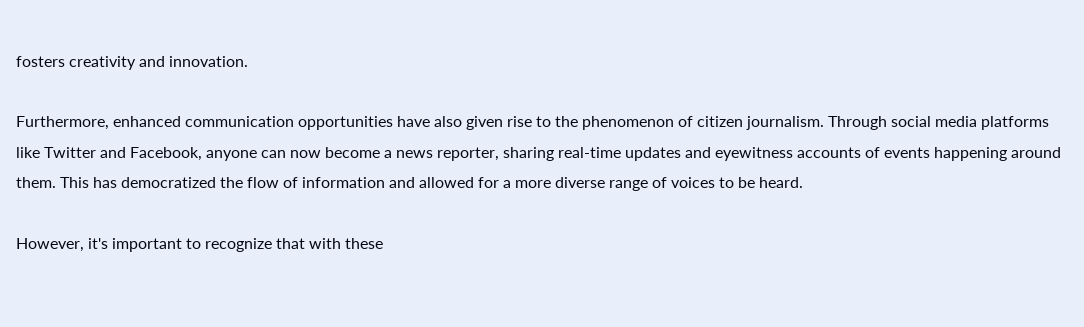fosters creativity and innovation.

Furthermore, enhanced communication opportunities have also given rise to the phenomenon of citizen journalism. Through social media platforms like Twitter and Facebook, anyone can now become a news reporter, sharing real-time updates and eyewitness accounts of events happening around them. This has democratized the flow of information and allowed for a more diverse range of voices to be heard.

However, it's important to recognize that with these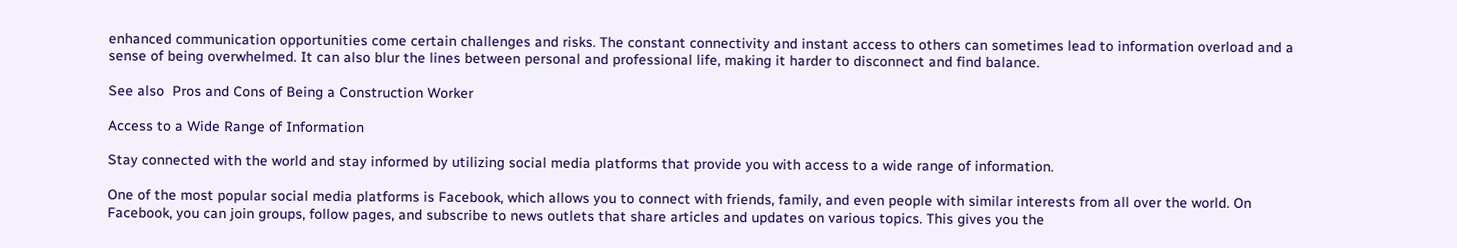enhanced communication opportunities come certain challenges and risks. The constant connectivity and instant access to others can sometimes lead to information overload and a sense of being overwhelmed. It can also blur the lines between personal and professional life, making it harder to disconnect and find balance.

See also  Pros and Cons of Being a Construction Worker

Access to a Wide Range of Information

Stay connected with the world and stay informed by utilizing social media platforms that provide you with access to a wide range of information.

One of the most popular social media platforms is Facebook, which allows you to connect with friends, family, and even people with similar interests from all over the world. On Facebook, you can join groups, follow pages, and subscribe to news outlets that share articles and updates on various topics. This gives you the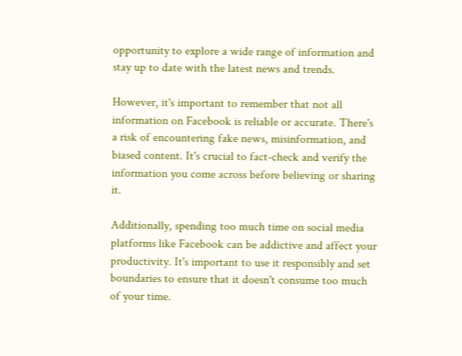opportunity to explore a wide range of information and stay up to date with the latest news and trends.

However, it's important to remember that not all information on Facebook is reliable or accurate. There's a risk of encountering fake news, misinformation, and biased content. It's crucial to fact-check and verify the information you come across before believing or sharing it.

Additionally, spending too much time on social media platforms like Facebook can be addictive and affect your productivity. It's important to use it responsibly and set boundaries to ensure that it doesn't consume too much of your time.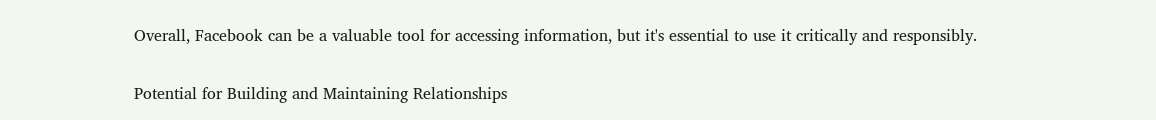Overall, Facebook can be a valuable tool for accessing information, but it's essential to use it critically and responsibly.

Potential for Building and Maintaining Relationships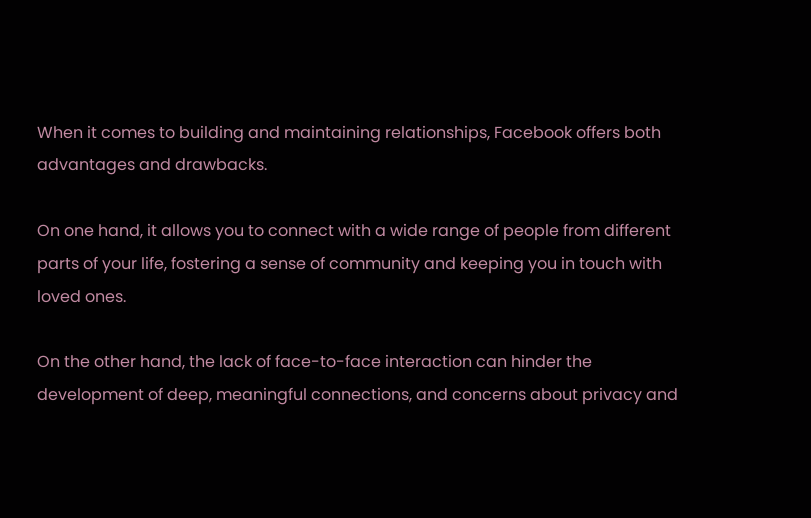When it comes to building and maintaining relationships, Facebook offers both advantages and drawbacks.

On one hand, it allows you to connect with a wide range of people from different parts of your life, fostering a sense of community and keeping you in touch with loved ones.

On the other hand, the lack of face-to-face interaction can hinder the development of deep, meaningful connections, and concerns about privacy and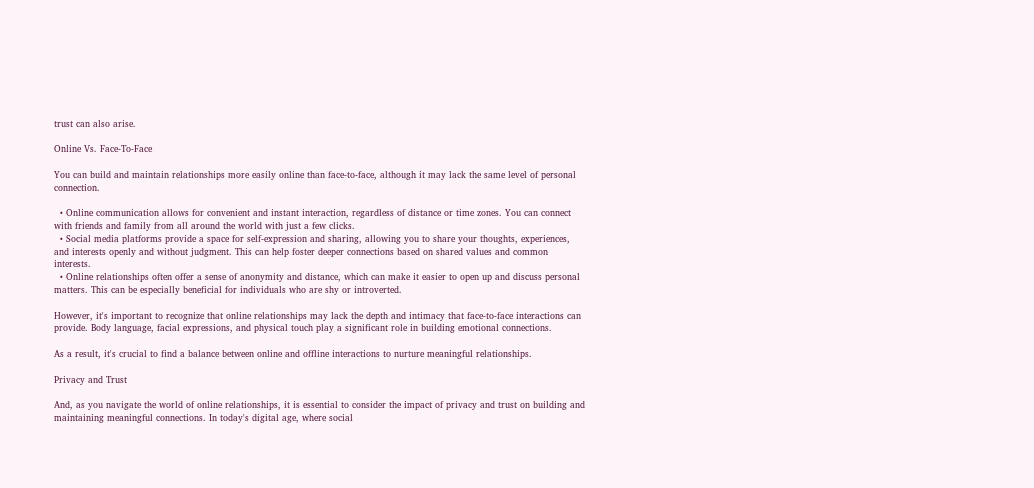trust can also arise.

Online Vs. Face-To-Face

You can build and maintain relationships more easily online than face-to-face, although it may lack the same level of personal connection.

  • Online communication allows for convenient and instant interaction, regardless of distance or time zones. You can connect with friends and family from all around the world with just a few clicks.
  • Social media platforms provide a space for self-expression and sharing, allowing you to share your thoughts, experiences, and interests openly and without judgment. This can help foster deeper connections based on shared values and common interests.
  • Online relationships often offer a sense of anonymity and distance, which can make it easier to open up and discuss personal matters. This can be especially beneficial for individuals who are shy or introverted.

However, it's important to recognize that online relationships may lack the depth and intimacy that face-to-face interactions can provide. Body language, facial expressions, and physical touch play a significant role in building emotional connections.

As a result, it's crucial to find a balance between online and offline interactions to nurture meaningful relationships.

Privacy and Trust

And, as you navigate the world of online relationships, it is essential to consider the impact of privacy and trust on building and maintaining meaningful connections. In today's digital age, where social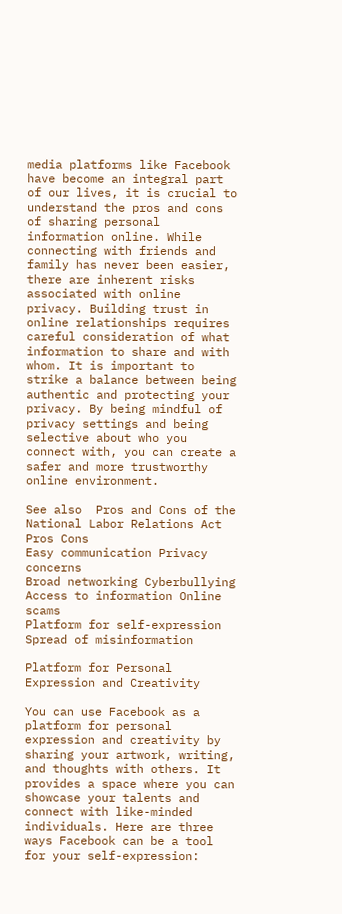media platforms like Facebook have become an integral part of our lives, it is crucial to understand the pros and cons of sharing personal information online. While connecting with friends and family has never been easier, there are inherent risks associated with online privacy. Building trust in online relationships requires careful consideration of what information to share and with whom. It is important to strike a balance between being authentic and protecting your privacy. By being mindful of privacy settings and being selective about who you connect with, you can create a safer and more trustworthy online environment.

See also  Pros and Cons of the National Labor Relations Act
Pros Cons
Easy communication Privacy concerns
Broad networking Cyberbullying
Access to information Online scams
Platform for self-expression Spread of misinformation

Platform for Personal Expression and Creativity

You can use Facebook as a platform for personal expression and creativity by sharing your artwork, writing, and thoughts with others. It provides a space where you can showcase your talents and connect with like-minded individuals. Here are three ways Facebook can be a tool for your self-expression: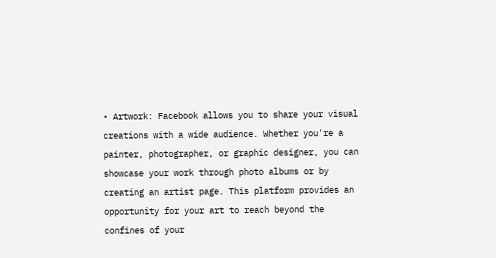• Artwork: Facebook allows you to share your visual creations with a wide audience. Whether you're a painter, photographer, or graphic designer, you can showcase your work through photo albums or by creating an artist page. This platform provides an opportunity for your art to reach beyond the confines of your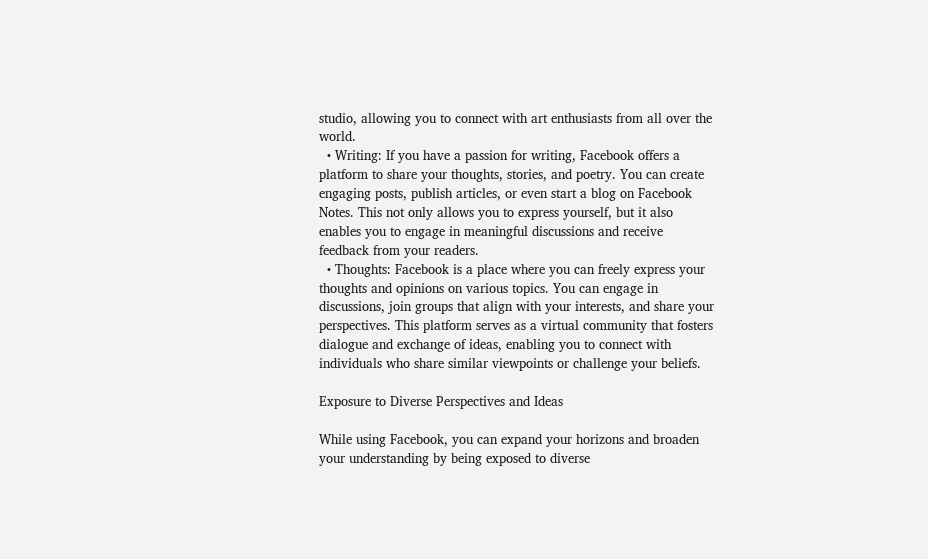studio, allowing you to connect with art enthusiasts from all over the world.
  • Writing: If you have a passion for writing, Facebook offers a platform to share your thoughts, stories, and poetry. You can create engaging posts, publish articles, or even start a blog on Facebook Notes. This not only allows you to express yourself, but it also enables you to engage in meaningful discussions and receive feedback from your readers.
  • Thoughts: Facebook is a place where you can freely express your thoughts and opinions on various topics. You can engage in discussions, join groups that align with your interests, and share your perspectives. This platform serves as a virtual community that fosters dialogue and exchange of ideas, enabling you to connect with individuals who share similar viewpoints or challenge your beliefs.

Exposure to Diverse Perspectives and Ideas

While using Facebook, you can expand your horizons and broaden your understanding by being exposed to diverse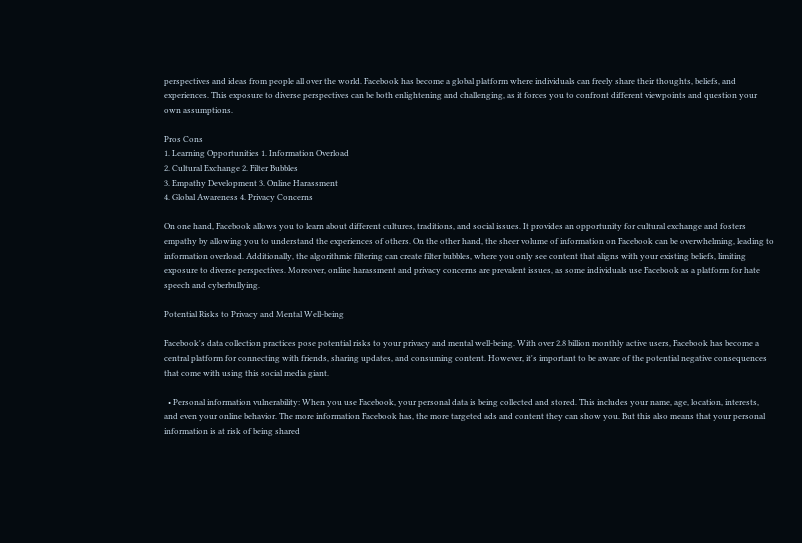perspectives and ideas from people all over the world. Facebook has become a global platform where individuals can freely share their thoughts, beliefs, and experiences. This exposure to diverse perspectives can be both enlightening and challenging, as it forces you to confront different viewpoints and question your own assumptions.

Pros Cons
1. Learning Opportunities 1. Information Overload
2. Cultural Exchange 2. Filter Bubbles
3. Empathy Development 3. Online Harassment
4. Global Awareness 4. Privacy Concerns

On one hand, Facebook allows you to learn about different cultures, traditions, and social issues. It provides an opportunity for cultural exchange and fosters empathy by allowing you to understand the experiences of others. On the other hand, the sheer volume of information on Facebook can be overwhelming, leading to information overload. Additionally, the algorithmic filtering can create filter bubbles, where you only see content that aligns with your existing beliefs, limiting exposure to diverse perspectives. Moreover, online harassment and privacy concerns are prevalent issues, as some individuals use Facebook as a platform for hate speech and cyberbullying.

Potential Risks to Privacy and Mental Well-being

Facebook's data collection practices pose potential risks to your privacy and mental well-being. With over 2.8 billion monthly active users, Facebook has become a central platform for connecting with friends, sharing updates, and consuming content. However, it's important to be aware of the potential negative consequences that come with using this social media giant.

  • Personal information vulnerability: When you use Facebook, your personal data is being collected and stored. This includes your name, age, location, interests, and even your online behavior. The more information Facebook has, the more targeted ads and content they can show you. But this also means that your personal information is at risk of being shared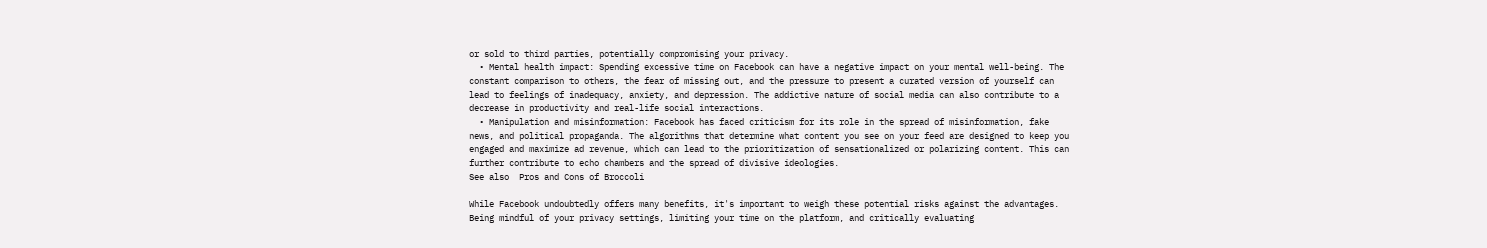or sold to third parties, potentially compromising your privacy.
  • Mental health impact: Spending excessive time on Facebook can have a negative impact on your mental well-being. The constant comparison to others, the fear of missing out, and the pressure to present a curated version of yourself can lead to feelings of inadequacy, anxiety, and depression. The addictive nature of social media can also contribute to a decrease in productivity and real-life social interactions.
  • Manipulation and misinformation: Facebook has faced criticism for its role in the spread of misinformation, fake news, and political propaganda. The algorithms that determine what content you see on your feed are designed to keep you engaged and maximize ad revenue, which can lead to the prioritization of sensationalized or polarizing content. This can further contribute to echo chambers and the spread of divisive ideologies.
See also  Pros and Cons of Broccoli

While Facebook undoubtedly offers many benefits, it's important to weigh these potential risks against the advantages. Being mindful of your privacy settings, limiting your time on the platform, and critically evaluating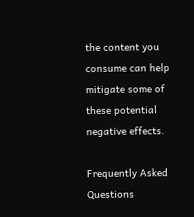the content you consume can help mitigate some of these potential negative effects.

Frequently Asked Questions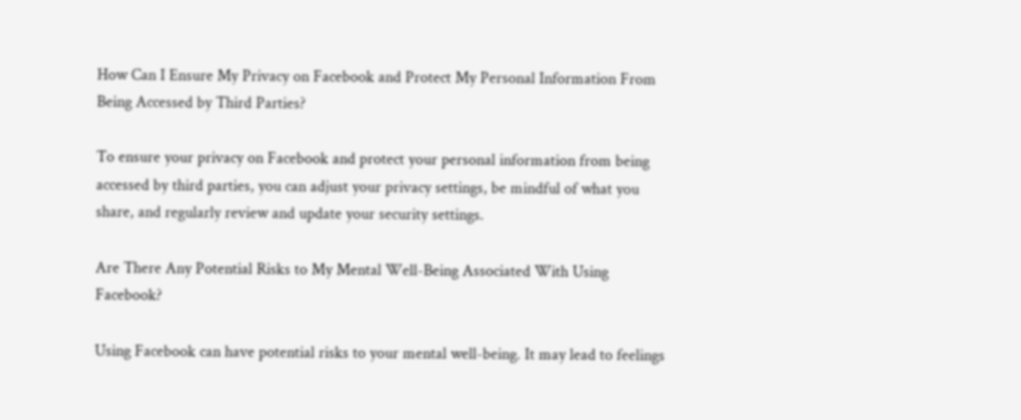How Can I Ensure My Privacy on Facebook and Protect My Personal Information From Being Accessed by Third Parties?

To ensure your privacy on Facebook and protect your personal information from being accessed by third parties, you can adjust your privacy settings, be mindful of what you share, and regularly review and update your security settings.

Are There Any Potential Risks to My Mental Well-Being Associated With Using Facebook?

Using Facebook can have potential risks to your mental well-being. It may lead to feelings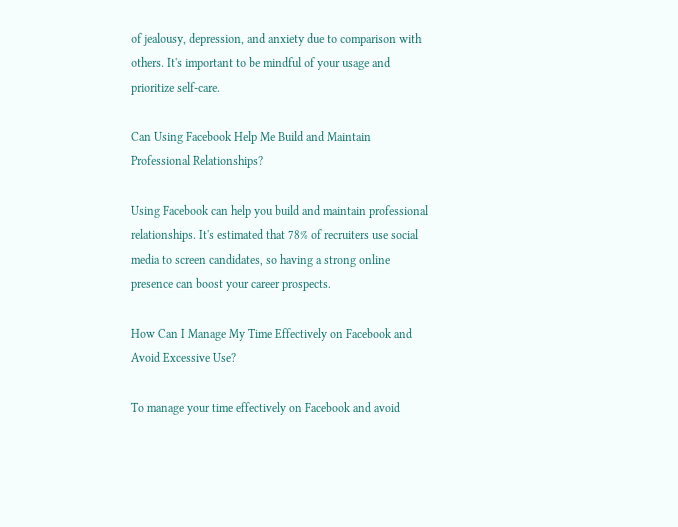of jealousy, depression, and anxiety due to comparison with others. It's important to be mindful of your usage and prioritize self-care.

Can Using Facebook Help Me Build and Maintain Professional Relationships?

Using Facebook can help you build and maintain professional relationships. It's estimated that 78% of recruiters use social media to screen candidates, so having a strong online presence can boost your career prospects.

How Can I Manage My Time Effectively on Facebook and Avoid Excessive Use?

To manage your time effectively on Facebook and avoid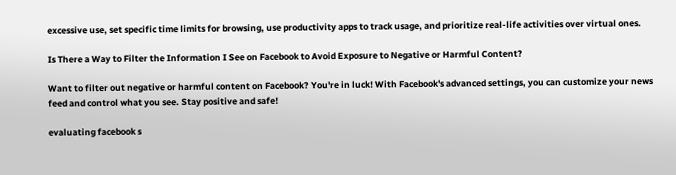excessive use, set specific time limits for browsing, use productivity apps to track usage, and prioritize real-life activities over virtual ones.

Is There a Way to Filter the Information I See on Facebook to Avoid Exposure to Negative or Harmful Content?

Want to filter out negative or harmful content on Facebook? You're in luck! With Facebook's advanced settings, you can customize your news feed and control what you see. Stay positive and safe!

evaluating facebook s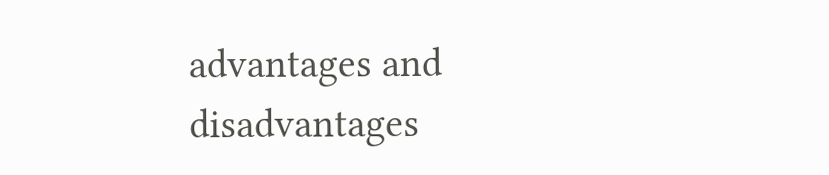advantages and disadvantages